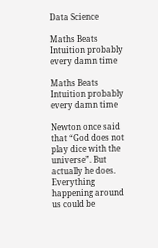Data Science

Maths Beats Intuition probably every damn time

Maths Beats Intuition probably every damn time

Newton once said that “God does not play dice with the universe”. But actually he does. Everything happening around us could be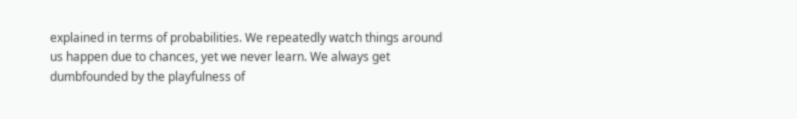explained in terms of probabilities. We repeatedly watch things around us happen due to chances, yet we never learn. We always get dumbfounded by the playfulness of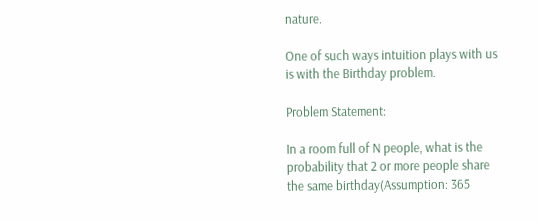nature.

One of such ways intuition plays with us is with the Birthday problem.

Problem Statement:

In a room full of N people, what is the probability that 2 or more people share the same birthday(Assumption: 365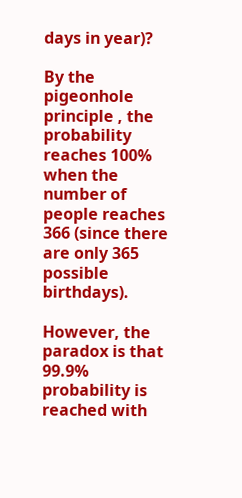days in year)?

By the pigeonhole principle , the probability reaches 100% when the number of people reaches 366 (since there are only 365 possible birthdays).

However, the paradox is that 99.9% probability is reached with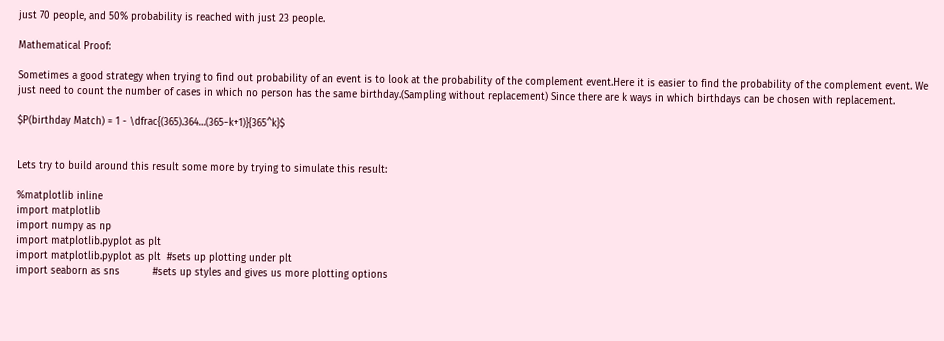just 70 people, and 50% probability is reached with just 23 people.

Mathematical Proof:

Sometimes a good strategy when trying to find out probability of an event is to look at the probability of the complement event.Here it is easier to find the probability of the complement event. We just need to count the number of cases in which no person has the same birthday.(Sampling without replacement) Since there are k ways in which birthdays can be chosen with replacement.

$P(birthday Match) = 1 - \dfrac{(365).364…(365−k+1)}{365^k}$


Lets try to build around this result some more by trying to simulate this result:

%matplotlib inline
import matplotlib
import numpy as np
import matplotlib.pyplot as plt
import matplotlib.pyplot as plt  #sets up plotting under plt
import seaborn as sns           #sets up styles and gives us more plotting options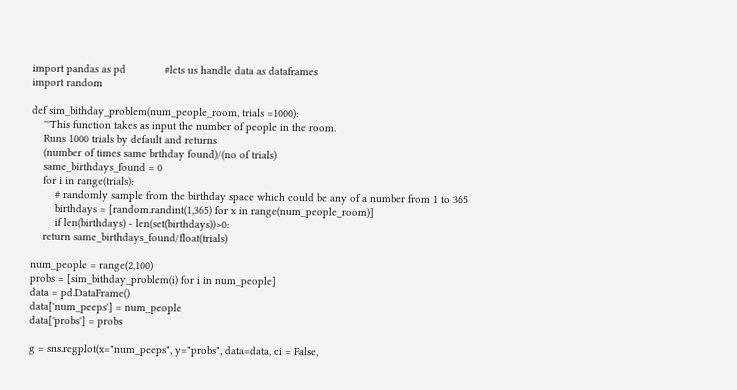import pandas as pd             #lets us handle data as dataframes
import random

def sim_bithday_problem(num_people_room, trials =1000):
    '''This function takes as input the number of people in the room.
    Runs 1000 trials by default and returns
    (number of times same brthday found)/(no of trials)
    same_birthdays_found = 0
    for i in range(trials):
        # randomly sample from the birthday space which could be any of a number from 1 to 365
        birthdays = [random.randint(1,365) for x in range(num_people_room)]
        if len(birthdays) - len(set(birthdays))>0:
    return same_birthdays_found/float(trials)

num_people = range(2,100)
probs = [sim_bithday_problem(i) for i in num_people]
data = pd.DataFrame()
data['num_peeps'] = num_people
data['probs'] = probs

g = sns.regplot(x="num_peeps", y="probs", data=data, ci = False,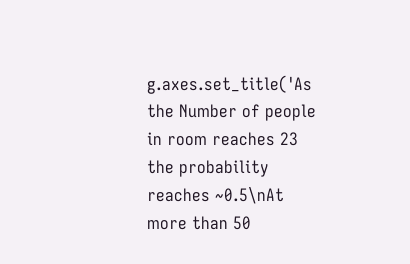g.axes.set_title('As the Number of people in room reaches 23 the probability reaches ~0.5\nAt more than 50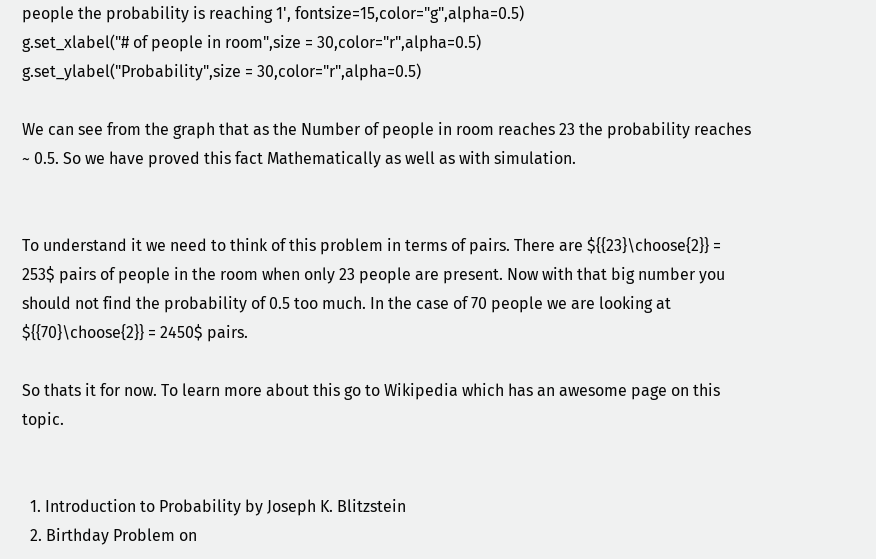people the probability is reaching 1', fontsize=15,color="g",alpha=0.5)
g.set_xlabel("# of people in room",size = 30,color="r",alpha=0.5)
g.set_ylabel("Probability",size = 30,color="r",alpha=0.5)

We can see from the graph that as the Number of people in room reaches 23 the probability reaches ~ 0.5. So we have proved this fact Mathematically as well as with simulation.


To understand it we need to think of this problem in terms of pairs. There are ${{23}\choose{2}} = 253$ pairs of people in the room when only 23 people are present. Now with that big number you should not find the probability of 0.5 too much. In the case of 70 people we are looking at ${{70}\choose{2}} = 2450$ pairs.

So thats it for now. To learn more about this go to Wikipedia which has an awesome page on this topic.


  1. Introduction to Probability by Joseph K. Blitzstein
  2. Birthday Problem on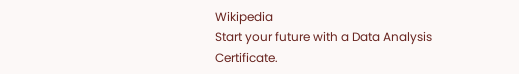Wikipedia
Start your future with a Data Analysis Certificate.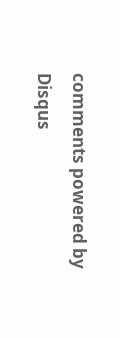comments powered by Disqus